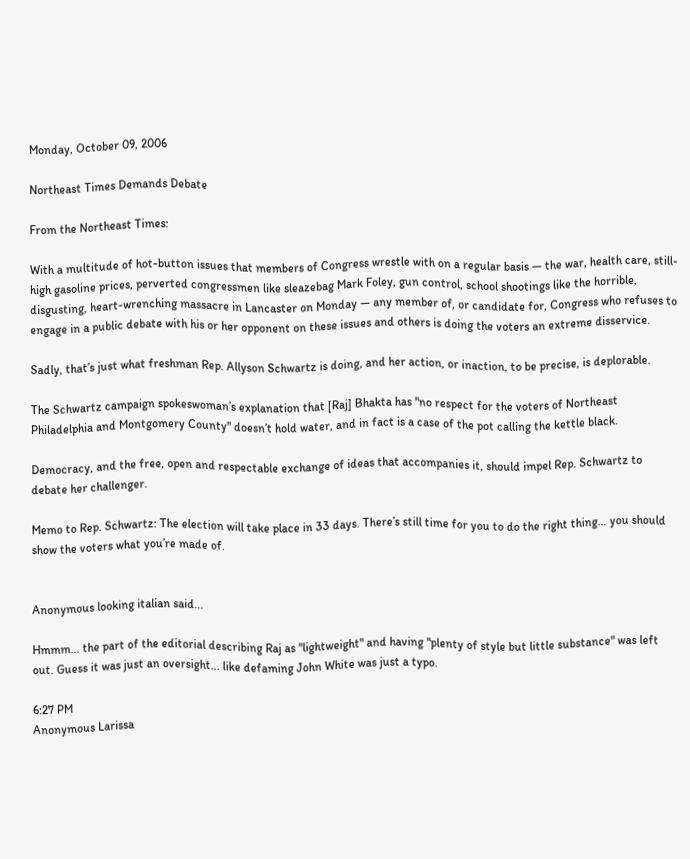Monday, October 09, 2006

Northeast Times Demands Debate

From the Northeast Times:

With a multitude of hot-button issues that members of Congress wrestle with on a regular basis — the war, health care, still-high gasoline prices, perverted congressmen like sleazebag Mark Foley, gun control, school shootings like the horrible, disgusting, heart-wrenching massacre in Lancaster on Monday — any member of, or candidate for, Congress who refuses to engage in a public debate with his or her opponent on these issues and others is doing the voters an extreme disservice.

Sadly, that’s just what freshman Rep. Allyson Schwartz is doing, and her action, or inaction, to be precise, is deplorable.

The Schwartz campaign spokeswoman’s explanation that [Raj] Bhakta has "no respect for the voters of Northeast Philadelphia and Montgomery County" doesn’t hold water, and in fact is a case of the pot calling the kettle black.

Democracy, and the free, open and respectable exchange of ideas that accompanies it, should impel Rep. Schwartz to debate her challenger.

Memo to Rep. Schwartz: The election will take place in 33 days. There’s still time for you to do the right thing… you should show the voters what you’re made of.


Anonymous looking italian said...

Hmmm... the part of the editorial describing Raj as "lightweight" and having "plenty of style but little substance" was left out. Guess it was just an oversight... like defaming John White was just a typo.

6:27 PM
Anonymous Larissa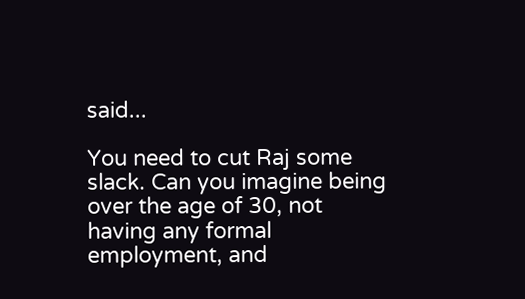said...

You need to cut Raj some slack. Can you imagine being over the age of 30, not having any formal employment, and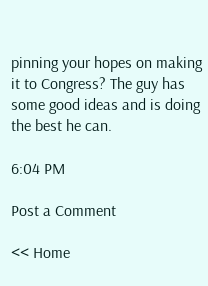pinning your hopes on making it to Congress? The guy has some good ideas and is doing the best he can.

6:04 PM

Post a Comment

<< Home